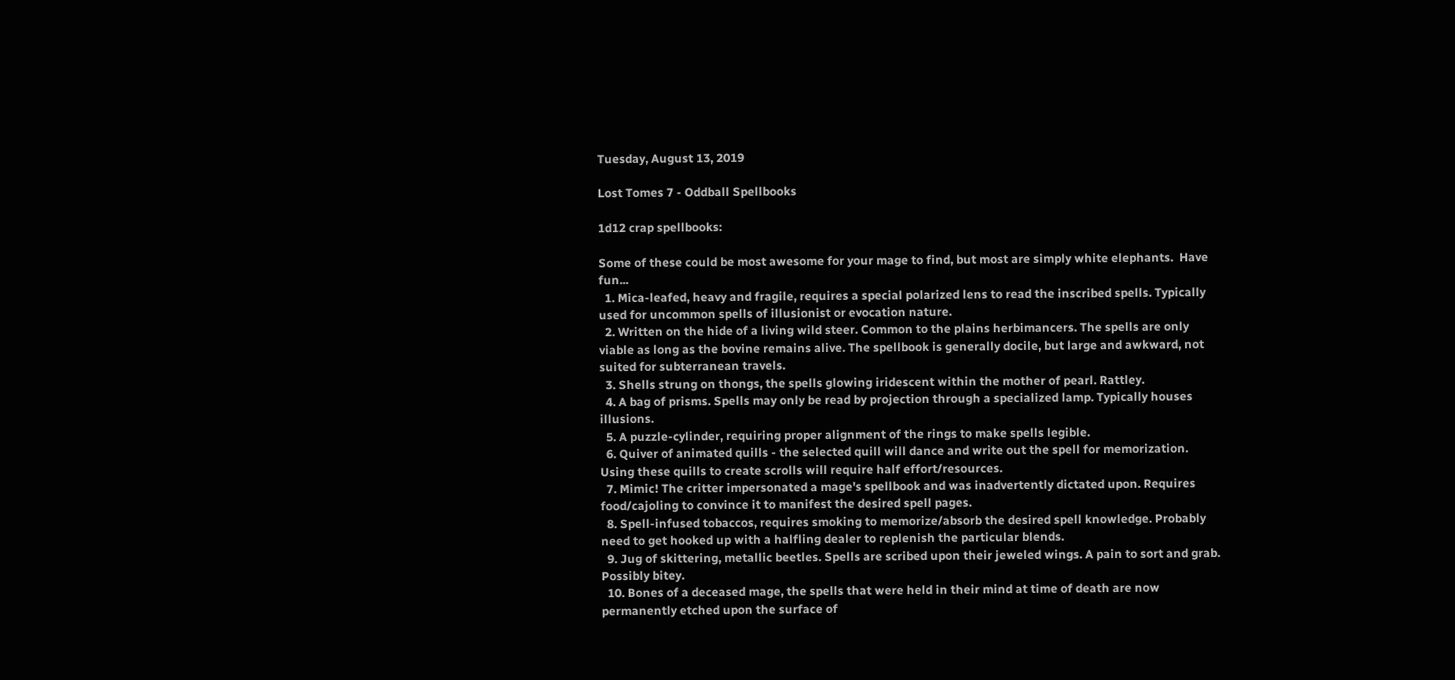Tuesday, August 13, 2019

Lost Tomes 7 - Oddball Spellbooks

1d12 crap spellbooks:

Some of these could be most awesome for your mage to find, but most are simply white elephants.  Have fun...
  1. Mica-leafed, heavy and fragile, requires a special polarized lens to read the inscribed spells. Typically used for uncommon spells of illusionist or evocation nature.
  2. Written on the hide of a living wild steer. Common to the plains herbimancers. The spells are only viable as long as the bovine remains alive. The spellbook is generally docile, but large and awkward, not suited for subterranean travels.
  3. Shells strung on thongs, the spells glowing iridescent within the mother of pearl. Rattley.
  4. A bag of prisms. Spells may only be read by projection through a specialized lamp. Typically houses illusions.
  5. A puzzle-cylinder, requiring proper alignment of the rings to make spells legible.
  6. Quiver of animated quills - the selected quill will dance and write out the spell for memorization. Using these quills to create scrolls will require half effort/resources.
  7. Mimic! The critter impersonated a mage's spellbook and was inadvertently dictated upon. Requires food/cajoling to convince it to manifest the desired spell pages.
  8. Spell-infused tobaccos, requires smoking to memorize/absorb the desired spell knowledge. Probably need to get hooked up with a halfling dealer to replenish the particular blends.
  9. Jug of skittering, metallic beetles. Spells are scribed upon their jeweled wings. A pain to sort and grab. Possibly bitey.
  10. Bones of a deceased mage, the spells that were held in their mind at time of death are now permanently etched upon the surface of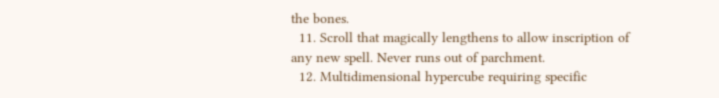the bones.
  11. Scroll that magically lengthens to allow inscription of any new spell. Never runs out of parchment.
  12. Multidimensional hypercube requiring specific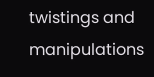twistings and manipulations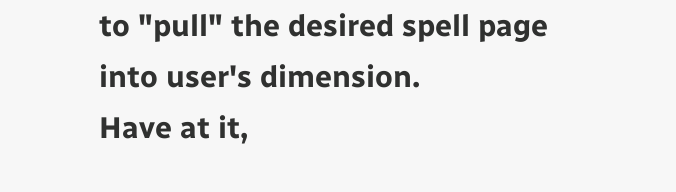to "pull" the desired spell page into user's dimension.
Have at it,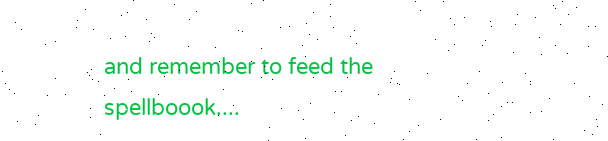and remember to feed the spellboook....